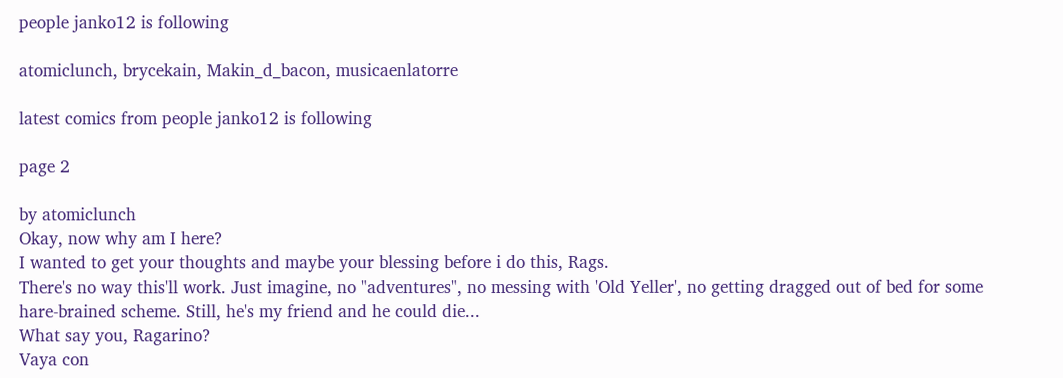people janko12 is following

atomiclunch, brycekain, Makin_d_bacon, musicaenlatorre

latest comics from people janko12 is following

page 2

by atomiclunch
Okay, now why am I here?
I wanted to get your thoughts and maybe your blessing before i do this, Rags.
There's no way this'll work. Just imagine, no "adventures", no messing with 'Old Yeller', no getting dragged out of bed for some hare-brained scheme. Still, he's my friend and he could die...
What say you, Ragarino?
Vaya con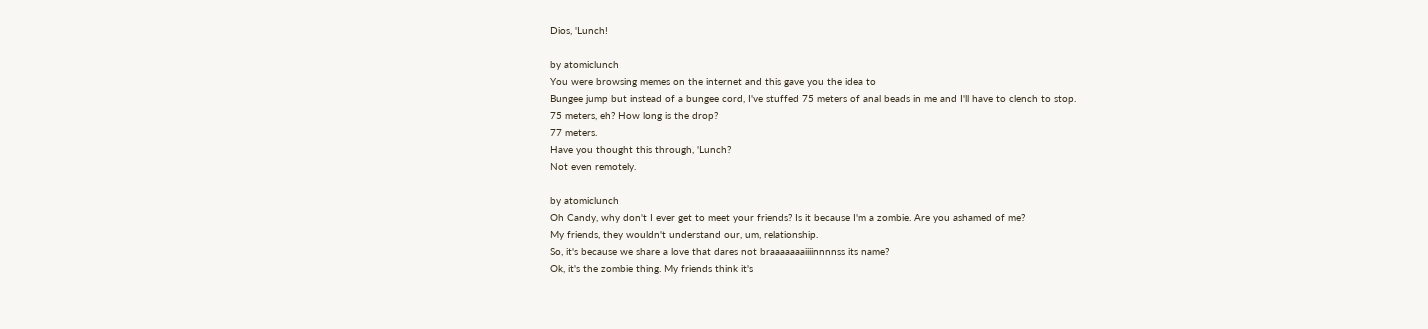Dios, 'Lunch!

by atomiclunch
You were browsing memes on the internet and this gave you the idea to
Bungee jump but instead of a bungee cord, I've stuffed 75 meters of anal beads in me and I'll have to clench to stop.
75 meters, eh? How long is the drop?
77 meters.
Have you thought this through, 'Lunch?
Not even remotely.

by atomiclunch
Oh Candy, why don't I ever get to meet your friends? Is it because I'm a zombie. Are you ashamed of me?
My friends, they wouldn't understand our, um, relationship.
So, it's because we share a love that dares not braaaaaaaiiiinnnnss its name?
Ok, it's the zombie thing. My friends think it's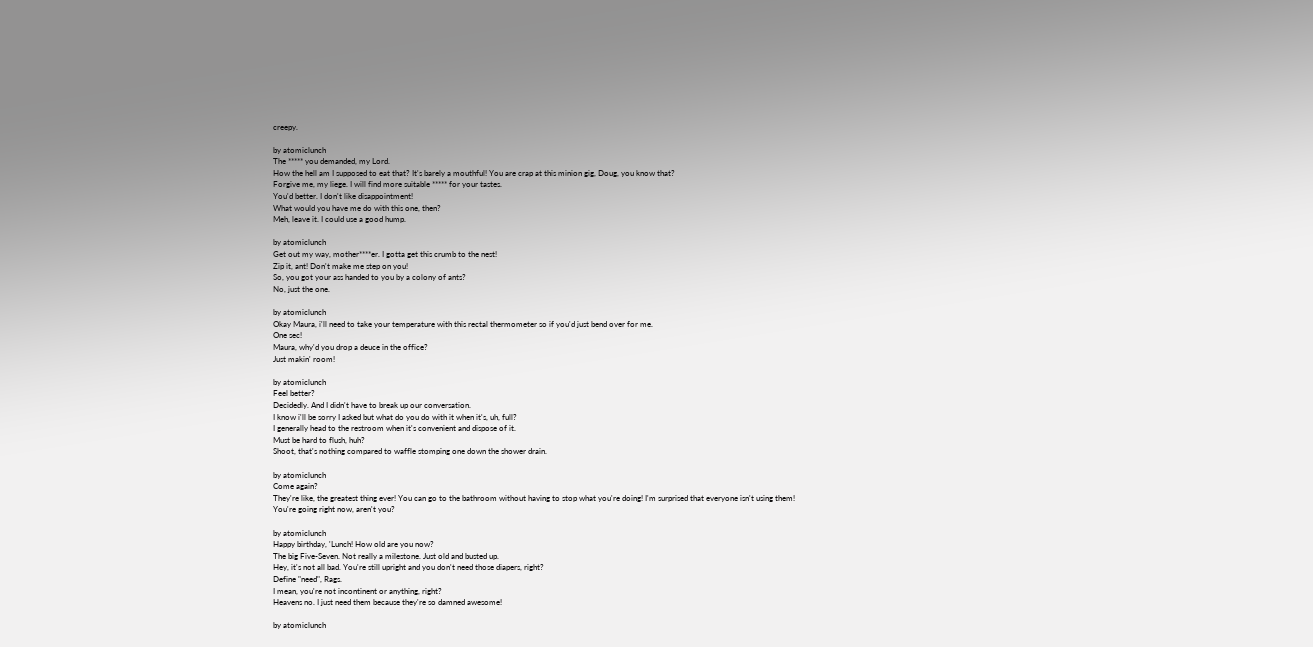creepy.

by atomiclunch
The ***** you demanded, my Lord.
How the hell am I supposed to eat that? It's barely a mouthful! You are crap at this minion gig, Doug, you know that?
Forgive me, my liege. I will find more suitable ***** for your tastes.
You'd better. I don't like disappointment!
What would you have me do with this one, then?
Meh, leave it. I could use a good hump.

by atomiclunch
Get out my way, mother****er. I gotta get this crumb to the nest!
Zip it, ant! Don't make me step on you!
So, you got your ass handed to you by a colony of ants?
No, just the one.

by atomiclunch
Okay Maura, i'll need to take your temperature with this rectal thermometer so if you'd just bend over for me.
One sec!
Maura, why'd you drop a deuce in the office?
Just makin' room!

by atomiclunch
Feel better?
Decidedly. And I didn't have to break up our conversation.
I know i'll be sorry I asked but what do you do with it when it's, uh, full?
I generally head to the restroom when it's convenient and dispose of it.
Must be hard to flush, huh?
Shoot, that's nothing compared to waffle stomping one down the shower drain.

by atomiclunch
Come again?
They're like, the greatest thing ever! You can go to the bathroom without having to stop what you're doing! I'm surprised that everyone isn't using them!
You're going right now, aren't you?

by atomiclunch
Happy birthday, 'Lunch! How old are you now?
The big Five-Seven. Not really a milestone. Just old and busted up.
Hey, it's not all bad. You're still upright and you don't need those diapers, right?
Define "need", Rags.
I mean, you're not incontinent or anything, right?
Heavens no. I just need them because they're so damned awesome!

by atomiclunch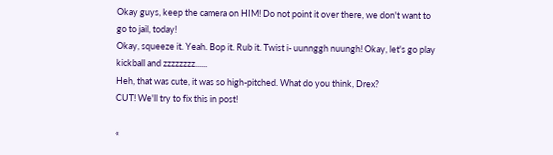Okay guys, keep the camera on HIM! Do not point it over there, we don't want to go to jail, today!
Okay, squeeze it. Yeah. Bop it. Rub it. Twist i- uunnggh nuungh! Okay, let's go play kickball and zzzzzzzz......
Heh, that was cute, it was so high-pitched. What do you think, Drex?
CUT! We'll try to fix this in post!

«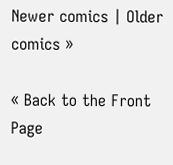Newer comics | Older comics »

« Back to the Front Page